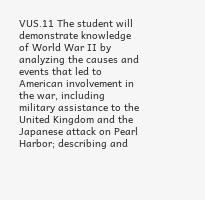VUS.11 The student will demonstrate knowledge of World War II by analyzing the causes and events that led to American involvement in the war, including military assistance to the United Kingdom and the Japanese attack on Pearl Harbor; describing and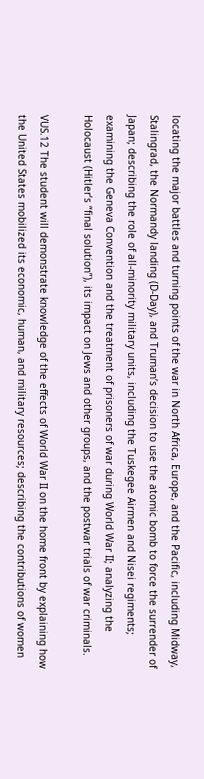locating the major battles and turning points of the war in North Africa, Europe, and the Pacific, including Midway, Stalingrad, the Normandy landing (D-Day), and Truman’s decision to use the atomic bomb to force the surrender of Japan; describing the role of all-minority military units, including the Tuskegee Airmen and Nisei regiments; examining the Geneva Convention and the treatment of prisoners of war during World War II; analyzing the Holocaust (Hitler’s “final solution”), its impact on Jews and other groups, and the postwar trials of war criminals.

VUS.12 The student will demonstrate knowledge of the effects of World War II on the home front by explaining how the United States mobilized its economic, human, and military resources; describing the contributions of women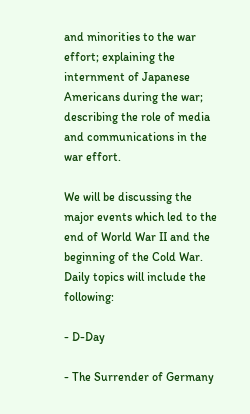and minorities to the war effort; explaining the internment of Japanese Americans during the war; describing the role of media and communications in the war effort.

We will be discussing the major events which led to the end of World War II and the beginning of the Cold War.  Daily topics will include the following:

- D-Day

- The Surrender of Germany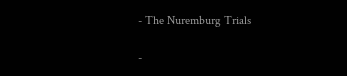- The Nuremburg Trials

-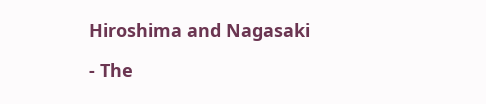Hiroshima and Nagasaki

- The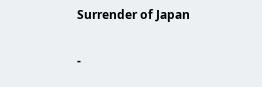Surrender of Japan

-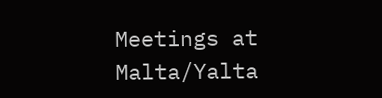Meetings at Malta/Yalta